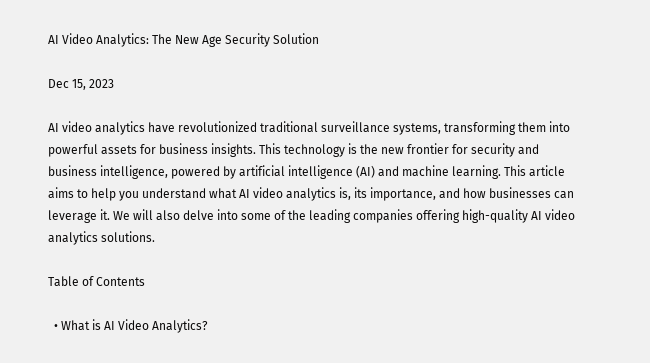AI Video Analytics: The New Age Security Solution

Dec 15, 2023

AI video analytics have revolutionized traditional surveillance systems, transforming them into powerful assets for business insights. This technology is the new frontier for security and business intelligence, powered by artificial intelligence (AI) and machine learning. This article aims to help you understand what AI video analytics is, its importance, and how businesses can leverage it. We will also delve into some of the leading companies offering high-quality AI video analytics solutions.

Table of Contents

  • What is AI Video Analytics?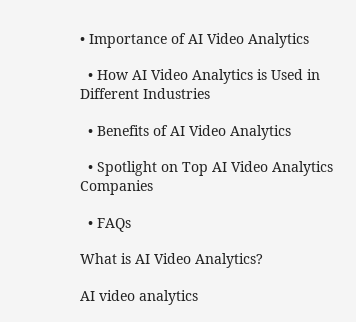• Importance of AI Video Analytics

  • How AI Video Analytics is Used in Different Industries

  • Benefits of AI Video Analytics

  • Spotlight on Top AI Video Analytics Companies

  • FAQs

What is AI Video Analytics?

AI video analytics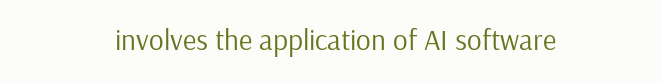involves the application of AI software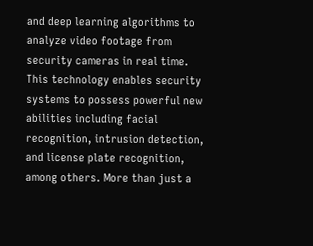and deep learning algorithms to analyze video footage from security cameras in real time. This technology enables security systems to possess powerful new abilities including facial recognition, intrusion detection, and license plate recognition, among others. More than just a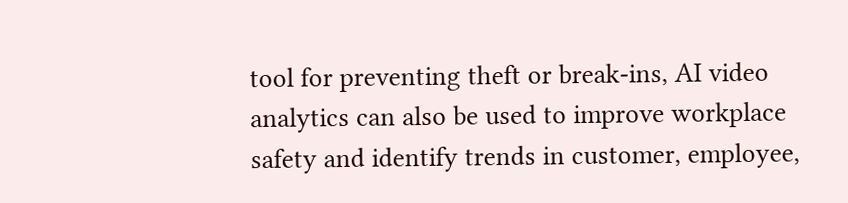tool for preventing theft or break-ins, AI video analytics can also be used to improve workplace safety and identify trends in customer, employee,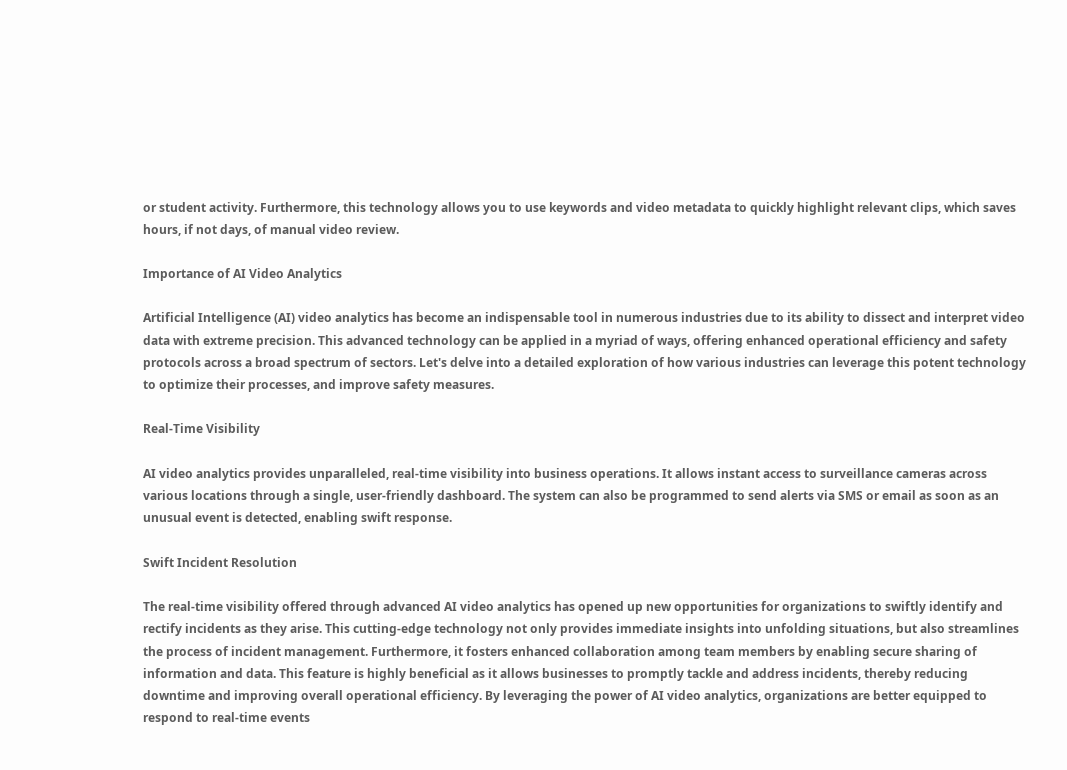or student activity. Furthermore, this technology allows you to use keywords and video metadata to quickly highlight relevant clips, which saves hours, if not days, of manual video review.

Importance of AI Video Analytics

Artificial Intelligence (AI) video analytics has become an indispensable tool in numerous industries due to its ability to dissect and interpret video data with extreme precision. This advanced technology can be applied in a myriad of ways, offering enhanced operational efficiency and safety protocols across a broad spectrum of sectors. Let's delve into a detailed exploration of how various industries can leverage this potent technology to optimize their processes, and improve safety measures.

Real-Time Visibility

AI video analytics provides unparalleled, real-time visibility into business operations. It allows instant access to surveillance cameras across various locations through a single, user-friendly dashboard. The system can also be programmed to send alerts via SMS or email as soon as an unusual event is detected, enabling swift response.

Swift Incident Resolution

The real-time visibility offered through advanced AI video analytics has opened up new opportunities for organizations to swiftly identify and rectify incidents as they arise. This cutting-edge technology not only provides immediate insights into unfolding situations, but also streamlines the process of incident management. Furthermore, it fosters enhanced collaboration among team members by enabling secure sharing of information and data. This feature is highly beneficial as it allows businesses to promptly tackle and address incidents, thereby reducing downtime and improving overall operational efficiency. By leveraging the power of AI video analytics, organizations are better equipped to respond to real-time events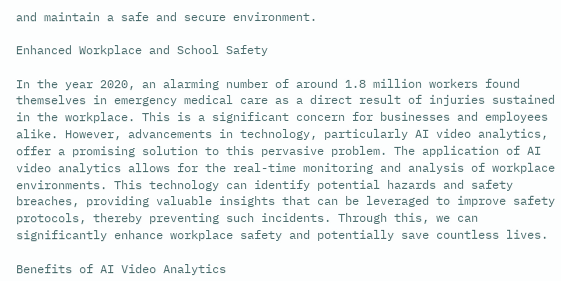and maintain a safe and secure environment.

Enhanced Workplace and School Safety

In the year 2020, an alarming number of around 1.8 million workers found themselves in emergency medical care as a direct result of injuries sustained in the workplace. This is a significant concern for businesses and employees alike. However, advancements in technology, particularly AI video analytics, offer a promising solution to this pervasive problem. The application of AI video analytics allows for the real-time monitoring and analysis of workplace environments. This technology can identify potential hazards and safety breaches, providing valuable insights that can be leveraged to improve safety protocols, thereby preventing such incidents. Through this, we can significantly enhance workplace safety and potentially save countless lives.

Benefits of AI Video Analytics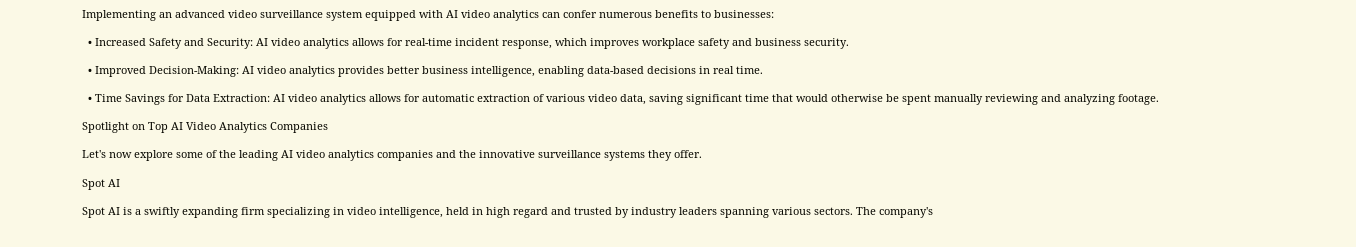Implementing an advanced video surveillance system equipped with AI video analytics can confer numerous benefits to businesses:

  • Increased Safety and Security: AI video analytics allows for real-time incident response, which improves workplace safety and business security.

  • Improved Decision-Making: AI video analytics provides better business intelligence, enabling data-based decisions in real time.

  • Time Savings for Data Extraction: AI video analytics allows for automatic extraction of various video data, saving significant time that would otherwise be spent manually reviewing and analyzing footage.

Spotlight on Top AI Video Analytics Companies

Let's now explore some of the leading AI video analytics companies and the innovative surveillance systems they offer.

Spot AI

Spot AI is a swiftly expanding firm specializing in video intelligence, held in high regard and trusted by industry leaders spanning various sectors. The company's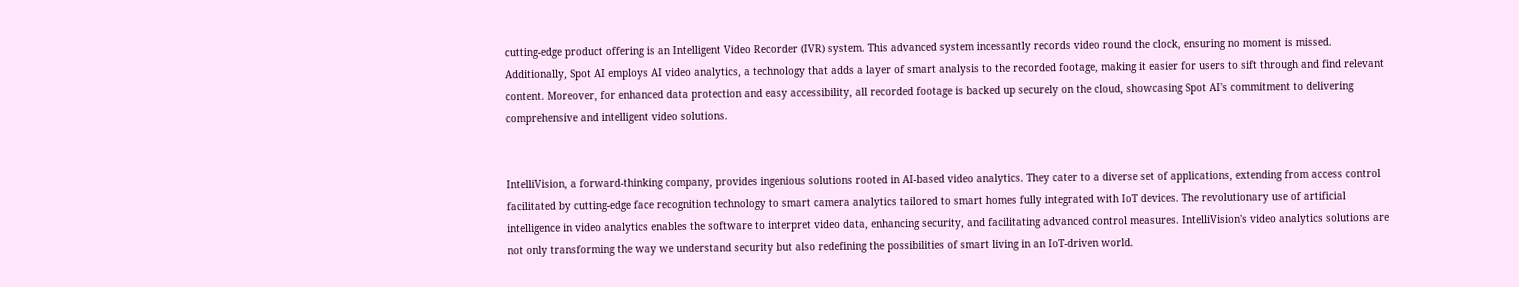cutting-edge product offering is an Intelligent Video Recorder (IVR) system. This advanced system incessantly records video round the clock, ensuring no moment is missed. Additionally, Spot AI employs AI video analytics, a technology that adds a layer of smart analysis to the recorded footage, making it easier for users to sift through and find relevant content. Moreover, for enhanced data protection and easy accessibility, all recorded footage is backed up securely on the cloud, showcasing Spot AI's commitment to delivering comprehensive and intelligent video solutions.


IntelliVision, a forward-thinking company, provides ingenious solutions rooted in AI-based video analytics. They cater to a diverse set of applications, extending from access control facilitated by cutting-edge face recognition technology to smart camera analytics tailored to smart homes fully integrated with IoT devices. The revolutionary use of artificial intelligence in video analytics enables the software to interpret video data, enhancing security, and facilitating advanced control measures. IntelliVision's video analytics solutions are not only transforming the way we understand security but also redefining the possibilities of smart living in an IoT-driven world.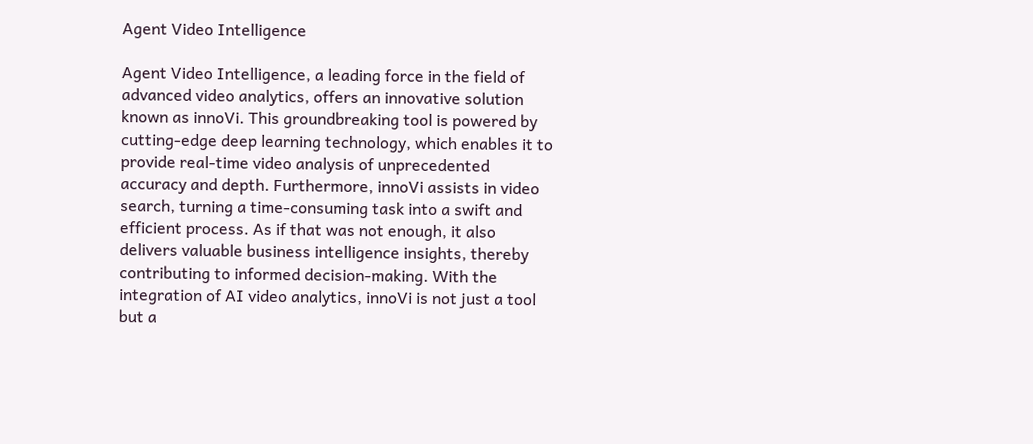Agent Video Intelligence

Agent Video Intelligence, a leading force in the field of advanced video analytics, offers an innovative solution known as innoVi. This groundbreaking tool is powered by cutting-edge deep learning technology, which enables it to provide real-time video analysis of unprecedented accuracy and depth. Furthermore, innoVi assists in video search, turning a time-consuming task into a swift and efficient process. As if that was not enough, it also delivers valuable business intelligence insights, thereby contributing to informed decision-making. With the integration of AI video analytics, innoVi is not just a tool but a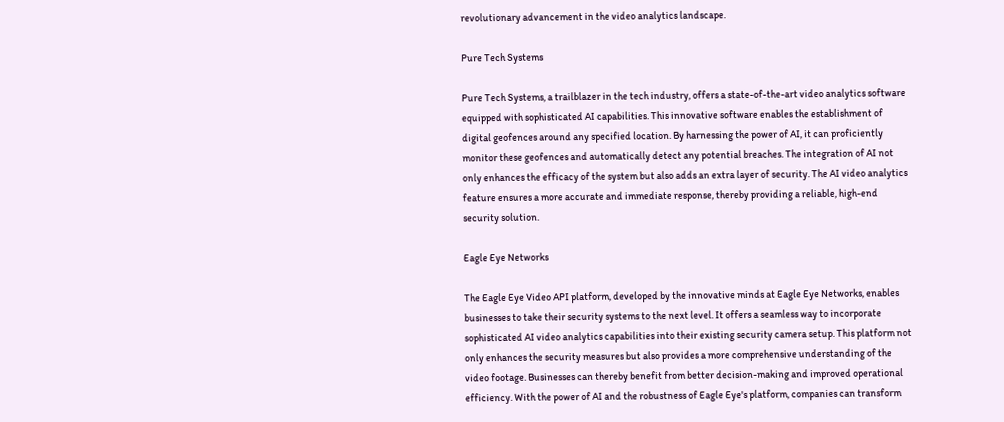revolutionary advancement in the video analytics landscape.

Pure Tech Systems

Pure Tech Systems, a trailblazer in the tech industry, offers a state-of-the-art video analytics software equipped with sophisticated AI capabilities. This innovative software enables the establishment of digital geofences around any specified location. By harnessing the power of AI, it can proficiently monitor these geofences and automatically detect any potential breaches. The integration of AI not only enhances the efficacy of the system but also adds an extra layer of security. The AI video analytics feature ensures a more accurate and immediate response, thereby providing a reliable, high-end security solution.

Eagle Eye Networks

The Eagle Eye Video API platform, developed by the innovative minds at Eagle Eye Networks, enables businesses to take their security systems to the next level. It offers a seamless way to incorporate sophisticated AI video analytics capabilities into their existing security camera setup. This platform not only enhances the security measures but also provides a more comprehensive understanding of the video footage. Businesses can thereby benefit from better decision-making and improved operational efficiency. With the power of AI and the robustness of Eagle Eye's platform, companies can transform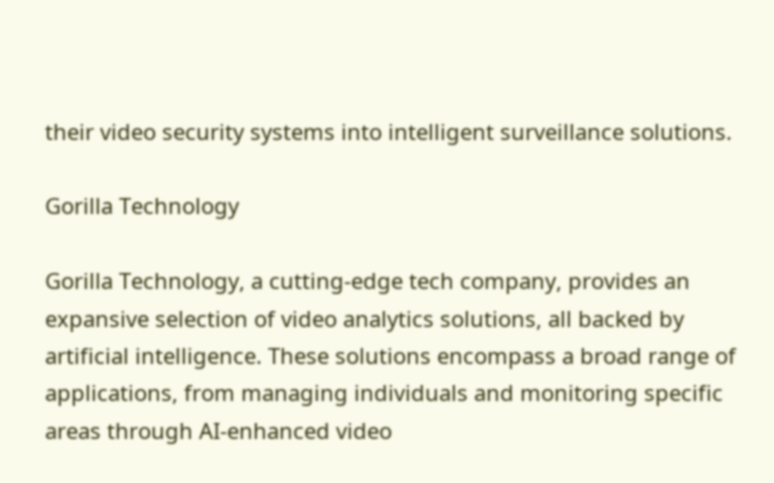their video security systems into intelligent surveillance solutions.

Gorilla Technology

Gorilla Technology, a cutting-edge tech company, provides an expansive selection of video analytics solutions, all backed by artificial intelligence. These solutions encompass a broad range of applications, from managing individuals and monitoring specific areas through AI-enhanced video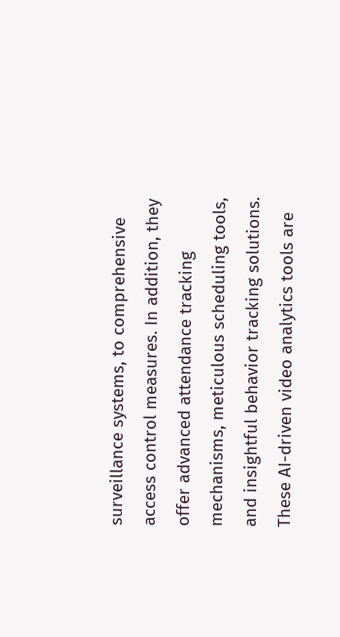surveillance systems, to comprehensive access control measures. In addition, they offer advanced attendance tracking mechanisms, meticulous scheduling tools, and insightful behavior tracking solutions. These AI-driven video analytics tools are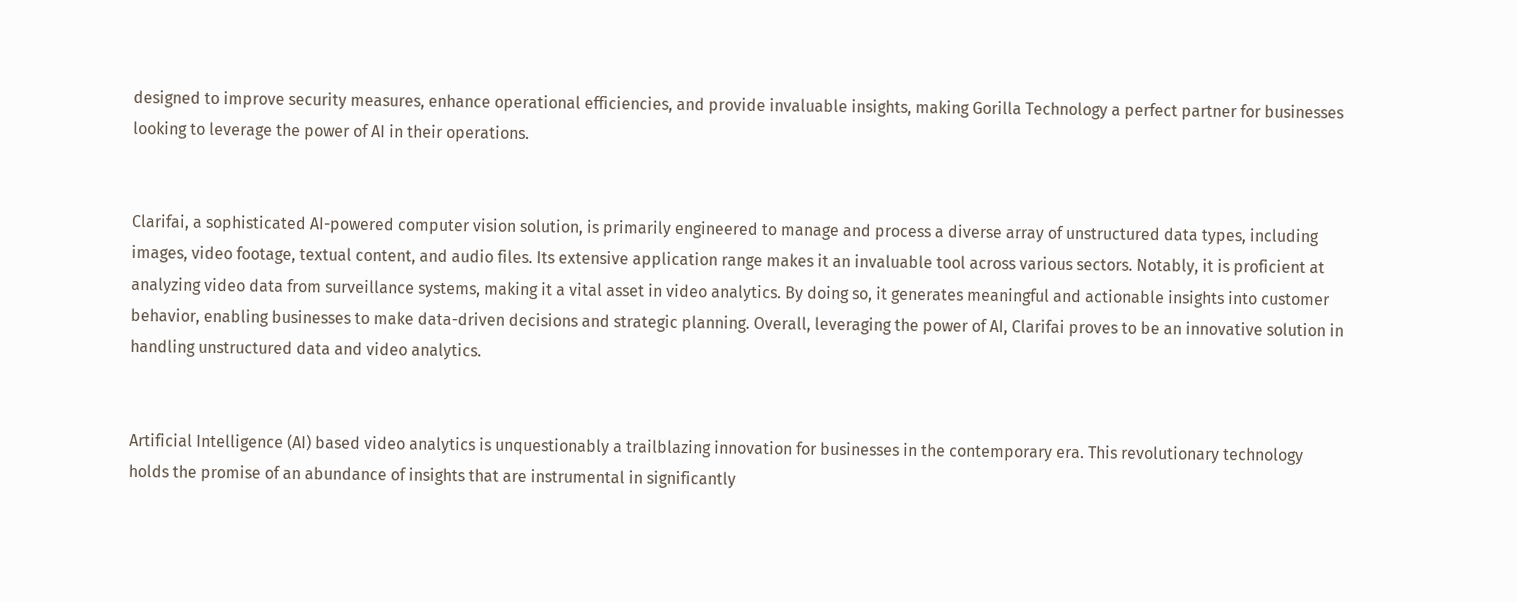designed to improve security measures, enhance operational efficiencies, and provide invaluable insights, making Gorilla Technology a perfect partner for businesses looking to leverage the power of AI in their operations.


Clarifai, a sophisticated AI-powered computer vision solution, is primarily engineered to manage and process a diverse array of unstructured data types, including images, video footage, textual content, and audio files. Its extensive application range makes it an invaluable tool across various sectors. Notably, it is proficient at analyzing video data from surveillance systems, making it a vital asset in video analytics. By doing so, it generates meaningful and actionable insights into customer behavior, enabling businesses to make data-driven decisions and strategic planning. Overall, leveraging the power of AI, Clarifai proves to be an innovative solution in handling unstructured data and video analytics.


Artificial Intelligence (AI) based video analytics is unquestionably a trailblazing innovation for businesses in the contemporary era. This revolutionary technology holds the promise of an abundance of insights that are instrumental in significantly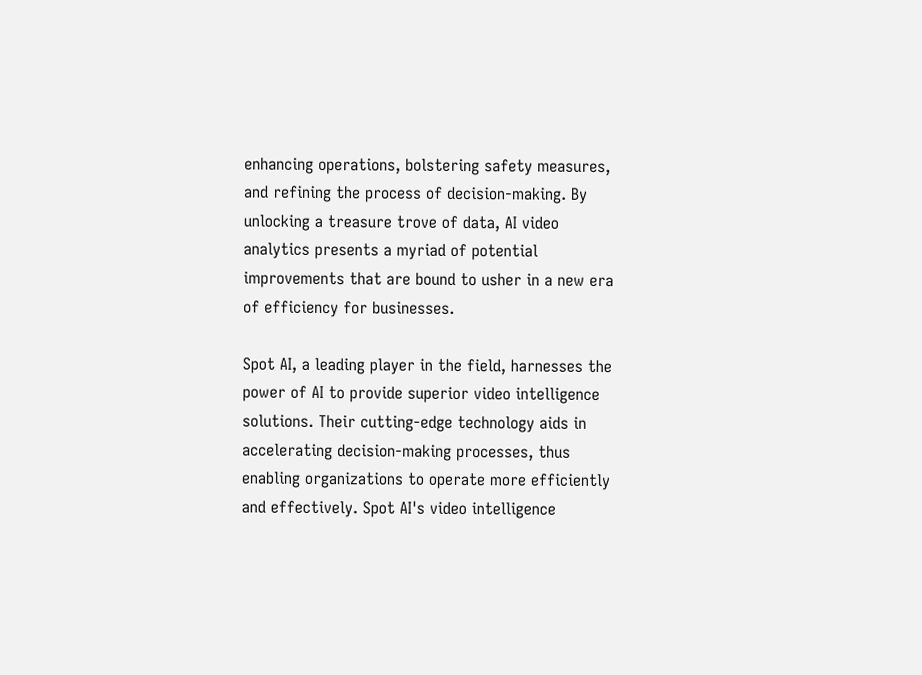enhancing operations, bolstering safety measures, and refining the process of decision-making. By unlocking a treasure trove of data, AI video analytics presents a myriad of potential improvements that are bound to usher in a new era of efficiency for businesses.

Spot AI, a leading player in the field, harnesses the power of AI to provide superior video intelligence solutions. Their cutting-edge technology aids in accelerating decision-making processes, thus enabling organizations to operate more efficiently and effectively. Spot AI's video intelligence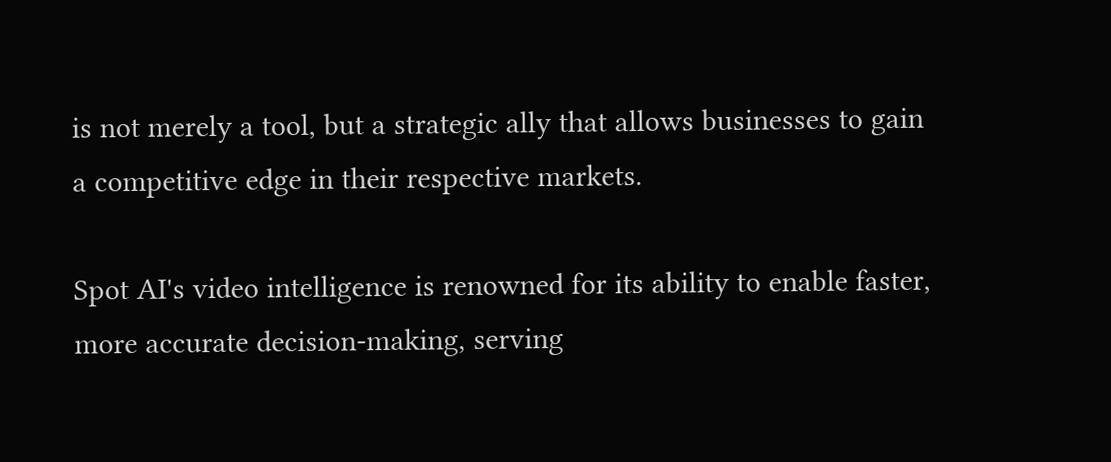is not merely a tool, but a strategic ally that allows businesses to gain a competitive edge in their respective markets.

Spot AI's video intelligence is renowned for its ability to enable faster, more accurate decision-making, serving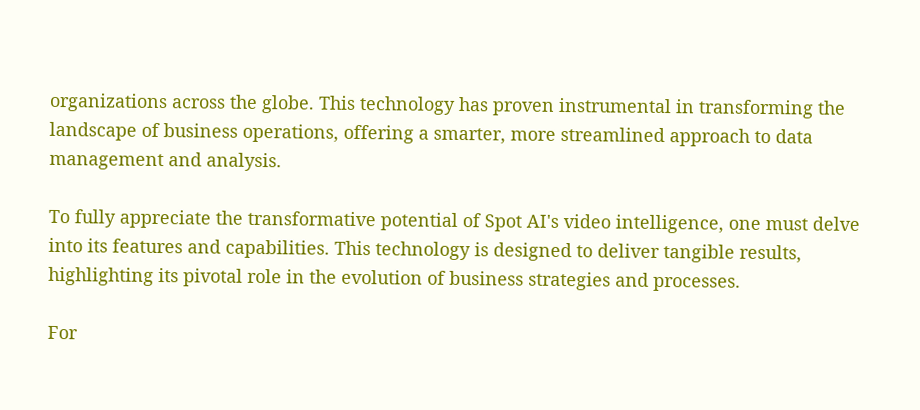organizations across the globe. This technology has proven instrumental in transforming the landscape of business operations, offering a smarter, more streamlined approach to data management and analysis.

To fully appreciate the transformative potential of Spot AI's video intelligence, one must delve into its features and capabilities. This technology is designed to deliver tangible results, highlighting its pivotal role in the evolution of business strategies and processes.

For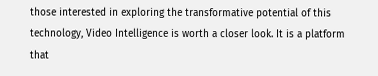those interested in exploring the transformative potential of this technology, Video Intelligence is worth a closer look. It is a platform that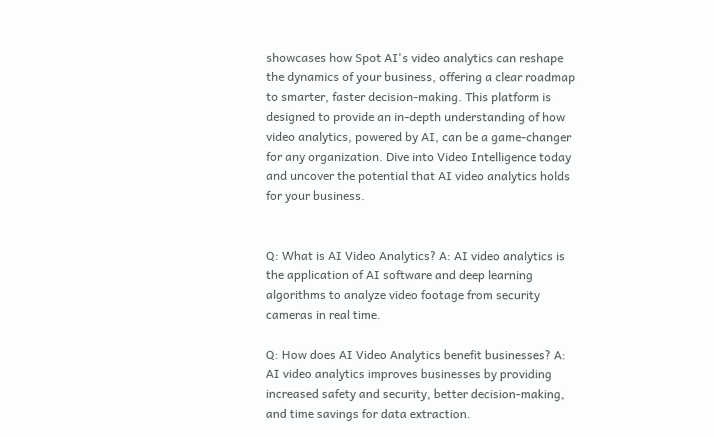showcases how Spot AI's video analytics can reshape the dynamics of your business, offering a clear roadmap to smarter, faster decision-making. This platform is designed to provide an in-depth understanding of how video analytics, powered by AI, can be a game-changer for any organization. Dive into Video Intelligence today and uncover the potential that AI video analytics holds for your business.


Q: What is AI Video Analytics? A: AI video analytics is the application of AI software and deep learning algorithms to analyze video footage from security cameras in real time.

Q: How does AI Video Analytics benefit businesses? A: AI video analytics improves businesses by providing increased safety and security, better decision-making, and time savings for data extraction.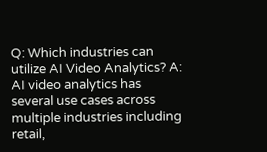Q: Which industries can utilize AI Video Analytics? A: AI video analytics has several use cases across multiple industries including retail,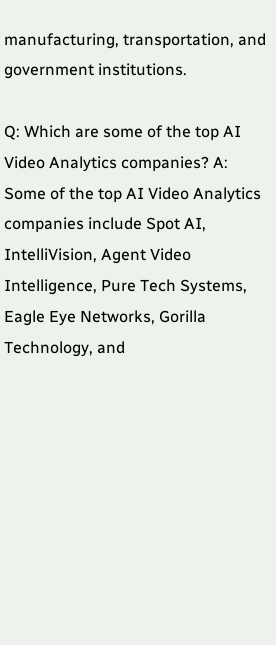manufacturing, transportation, and government institutions.

Q: Which are some of the top AI Video Analytics companies? A: Some of the top AI Video Analytics companies include Spot AI, IntelliVision, Agent Video Intelligence, Pure Tech Systems, Eagle Eye Networks, Gorilla Technology, and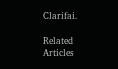Clarifai.

Related Articles